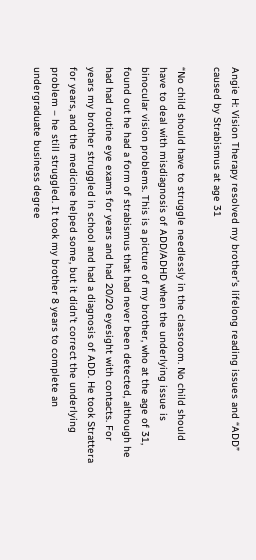Angie H: Vision Therapy resolved my brother’s lifelong reading issues and “ADD” caused by Strabismus at age 31

“No child should have to struggle needlessly in the classroom. No child should have to deal with misdiagnosis of ADD/ADHD when the underlying issue is binocular vision problems. This is a picture of my brother, who at the age of 31, found out he had a form of strabismus that had never been detected, although he had had routine eye exams for years and had 20/20 eyesight with contacts. For years my brother struggled in school and had a diagnosis of ADD. He took Strattera for years, and the medicine helped some, but it didn’t correct the underlying problem – he still struggled. It took my brother 8 years to complete an undergraduate business degree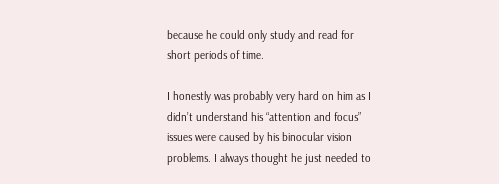because he could only study and read for short periods of time.

I honestly was probably very hard on him as I didn’t understand his “attention and focus” issues were caused by his binocular vision problems. I always thought he just needed to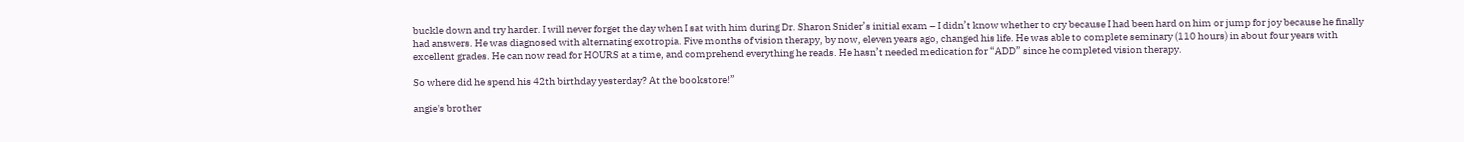buckle down and try harder. I will never forget the day when I sat with him during Dr. Sharon Snider’s initial exam – I didn’t know whether to cry because I had been hard on him or jump for joy because he finally had answers. He was diagnosed with alternating exotropia. Five months of vision therapy, by now, eleven years ago, changed his life. He was able to complete seminary (110 hours) in about four years with excellent grades. He can now read for HOURS at a time, and comprehend everything he reads. He hasn’t needed medication for “ADD” since he completed vision therapy.

So where did he spend his 42th birthday yesterday? At the bookstore!”

angie's brother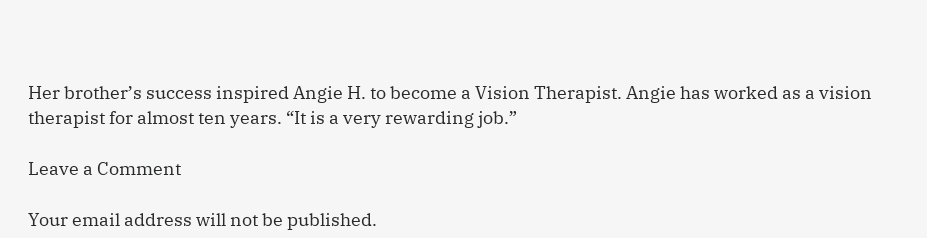Her brother’s success inspired Angie H. to become a Vision Therapist. Angie has worked as a vision therapist for almost ten years. “It is a very rewarding job.”

Leave a Comment

Your email address will not be published.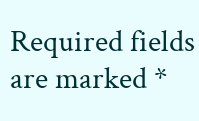Required fields are marked *